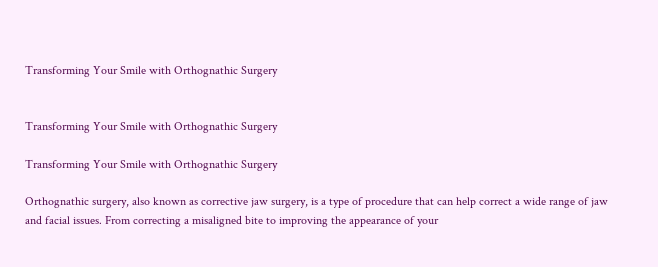Transforming Your Smile with Orthognathic Surgery


Transforming Your Smile with Orthognathic Surgery

Transforming Your Smile with Orthognathic Surgery

Orthognathic surgery, also known as corrective jaw surgery, is a type of procedure that can help correct a wide range of jaw and facial issues. From correcting a misaligned bite to improving the appearance of your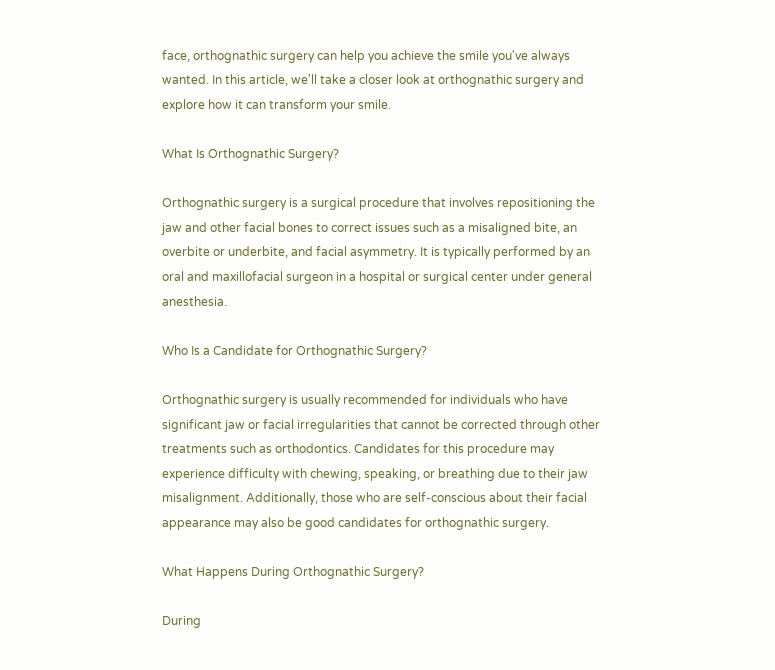face, orthognathic surgery can help you achieve the smile you've always wanted. In this article, we'll take a closer look at orthognathic surgery and explore how it can transform your smile.

What Is Orthognathic Surgery?

Orthognathic surgery is a surgical procedure that involves repositioning the jaw and other facial bones to correct issues such as a misaligned bite, an overbite or underbite, and facial asymmetry. It is typically performed by an oral and maxillofacial surgeon in a hospital or surgical center under general anesthesia.

Who Is a Candidate for Orthognathic Surgery?

Orthognathic surgery is usually recommended for individuals who have significant jaw or facial irregularities that cannot be corrected through other treatments such as orthodontics. Candidates for this procedure may experience difficulty with chewing, speaking, or breathing due to their jaw misalignment. Additionally, those who are self-conscious about their facial appearance may also be good candidates for orthognathic surgery.

What Happens During Orthognathic Surgery?

During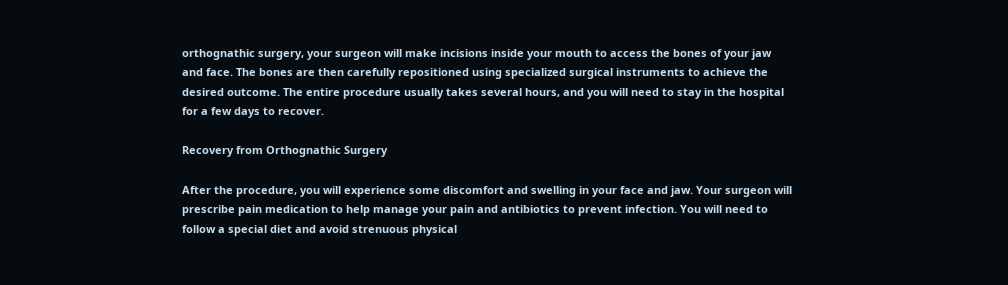orthognathic surgery, your surgeon will make incisions inside your mouth to access the bones of your jaw and face. The bones are then carefully repositioned using specialized surgical instruments to achieve the desired outcome. The entire procedure usually takes several hours, and you will need to stay in the hospital for a few days to recover.

Recovery from Orthognathic Surgery

After the procedure, you will experience some discomfort and swelling in your face and jaw. Your surgeon will prescribe pain medication to help manage your pain and antibiotics to prevent infection. You will need to follow a special diet and avoid strenuous physical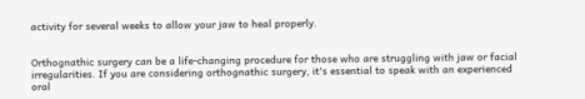activity for several weeks to allow your jaw to heal properly.


Orthognathic surgery can be a life-changing procedure for those who are struggling with jaw or facial irregularities. If you are considering orthognathic surgery, it's essential to speak with an experienced oral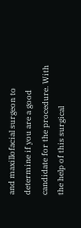and maxillofacial surgeon to determine if you are a good candidate for the procedure. With the help of this surgical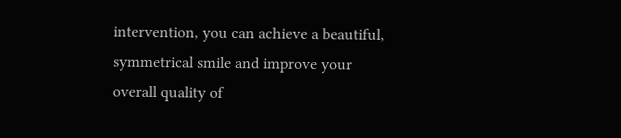intervention, you can achieve a beautiful, symmetrical smile and improve your overall quality of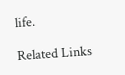life.

Related Links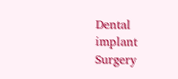Dental implant Surgery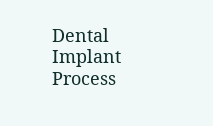Dental Implant Process